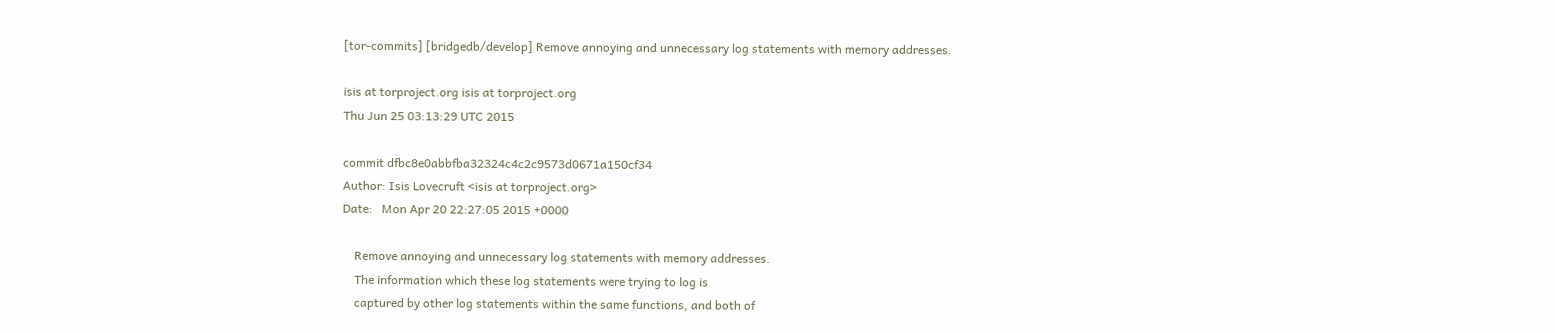[tor-commits] [bridgedb/develop] Remove annoying and unnecessary log statements with memory addresses.

isis at torproject.org isis at torproject.org
Thu Jun 25 03:13:29 UTC 2015

commit dfbc8e0abbfba32324c4c2c9573d0671a150cf34
Author: Isis Lovecruft <isis at torproject.org>
Date:   Mon Apr 20 22:27:05 2015 +0000

    Remove annoying and unnecessary log statements with memory addresses.
    The information which these log statements were trying to log is
    captured by other log statements within the same functions, and both of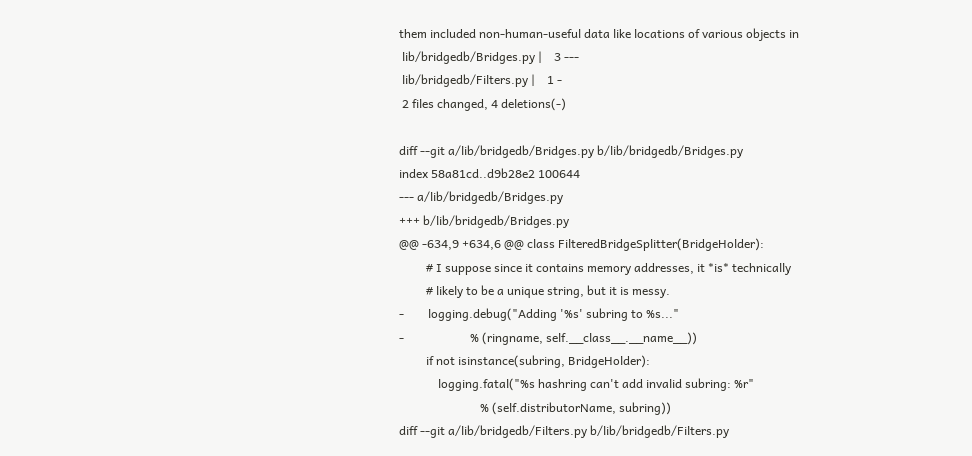them included non-human-useful data like locations of various objects in
 lib/bridgedb/Bridges.py |    3 ---
 lib/bridgedb/Filters.py |    1 -
 2 files changed, 4 deletions(-)

diff --git a/lib/bridgedb/Bridges.py b/lib/bridgedb/Bridges.py
index 58a81cd..d9b28e2 100644
--- a/lib/bridgedb/Bridges.py
+++ b/lib/bridgedb/Bridges.py
@@ -634,9 +634,6 @@ class FilteredBridgeSplitter(BridgeHolder):
         # I suppose since it contains memory addresses, it *is* technically
         # likely to be a unique string, but it is messy.
-        logging.debug("Adding '%s' subring to %s..."
-                      % (ringname, self.__class__.__name__))
         if not isinstance(subring, BridgeHolder):
             logging.fatal("%s hashring can't add invalid subring: %r"
                           % (self.distributorName, subring))
diff --git a/lib/bridgedb/Filters.py b/lib/bridgedb/Filters.py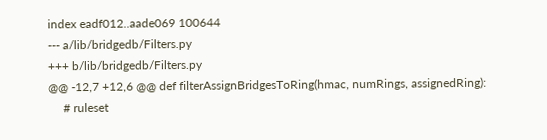index eadf012..aade069 100644
--- a/lib/bridgedb/Filters.py
+++ b/lib/bridgedb/Filters.py
@@ -12,7 +12,6 @@ def filterAssignBridgesToRing(hmac, numRings, assignedRing):
     # ruleset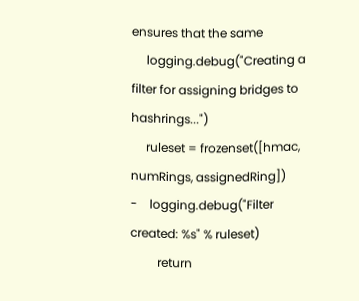ensures that the same
     logging.debug("Creating a filter for assigning bridges to hashrings...")
     ruleset = frozenset([hmac, numRings, assignedRing])
-    logging.debug("Filter created: %s" % ruleset)
         return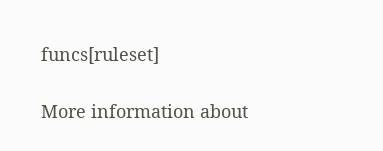funcs[ruleset]

More information about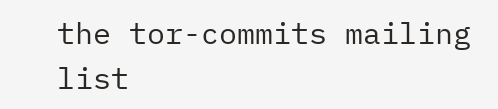the tor-commits mailing list